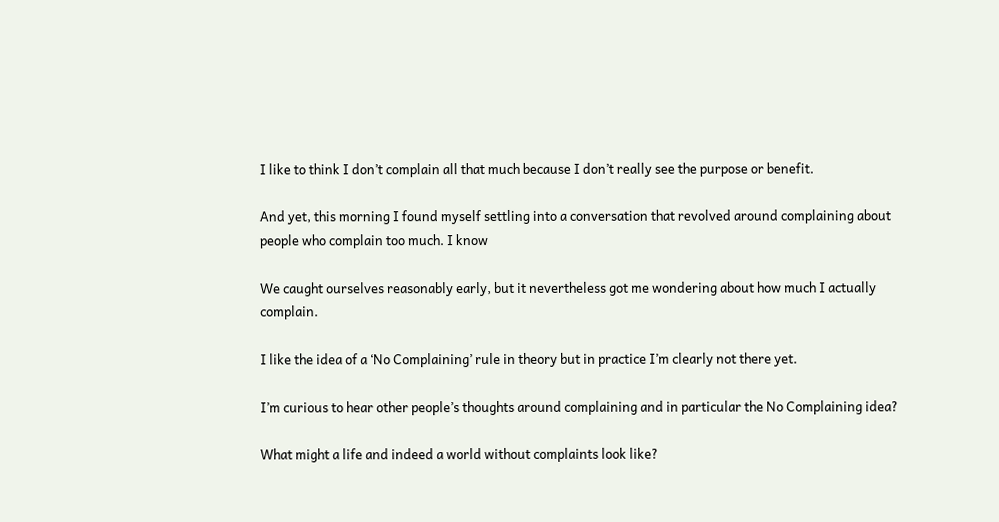I like to think I don’t complain all that much because I don’t really see the purpose or benefit.

And yet, this morning I found myself settling into a conversation that revolved around complaining about people who complain too much. I know

We caught ourselves reasonably early, but it nevertheless got me wondering about how much I actually complain.

I like the idea of a ‘No Complaining’ rule in theory but in practice I’m clearly not there yet.

I’m curious to hear other people’s thoughts around complaining and in particular the No Complaining idea?

What might a life and indeed a world without complaints look like?